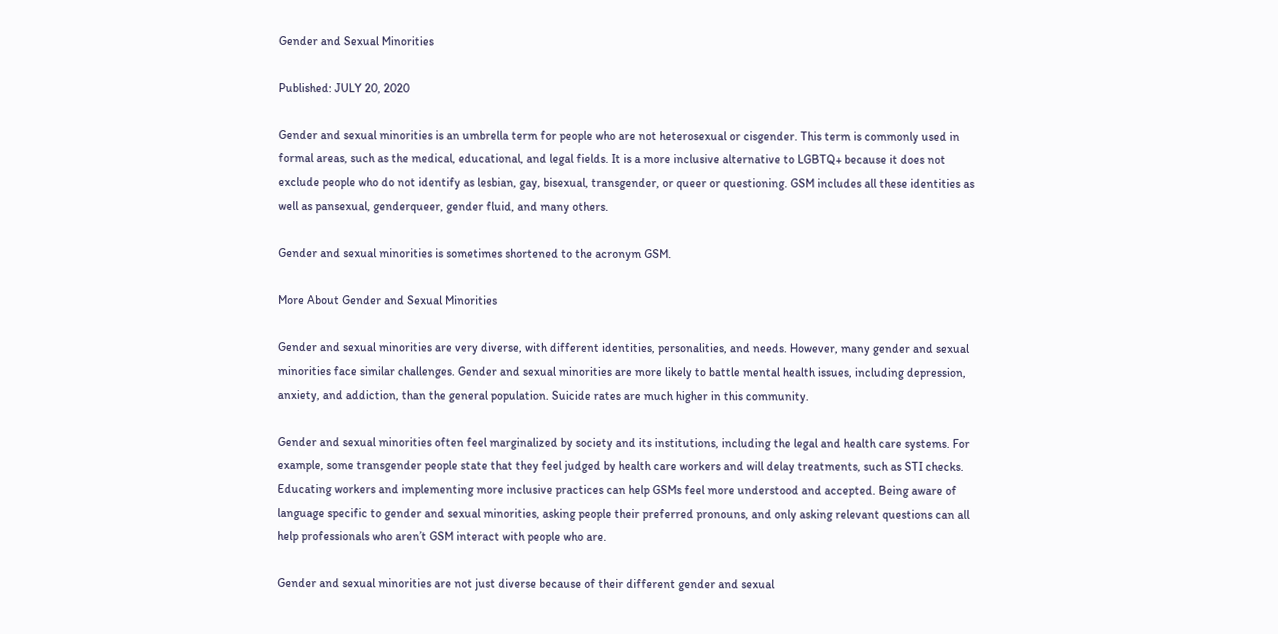Gender and Sexual Minorities

Published: JULY 20, 2020

Gender and sexual minorities is an umbrella term for people who are not heterosexual or cisgender. This term is commonly used in formal areas, such as the medical, educational, and legal fields. It is a more inclusive alternative to LGBTQ+ because it does not exclude people who do not identify as lesbian, gay, bisexual, transgender, or queer or questioning. GSM includes all these identities as well as pansexual, genderqueer, gender fluid, and many others.

Gender and sexual minorities is sometimes shortened to the acronym GSM.

More About Gender and Sexual Minorities

Gender and sexual minorities are very diverse, with different identities, personalities, and needs. However, many gender and sexual minorities face similar challenges. Gender and sexual minorities are more likely to battle mental health issues, including depression, anxiety, and addiction, than the general population. Suicide rates are much higher in this community.

Gender and sexual minorities often feel marginalized by society and its institutions, including the legal and health care systems. For example, some transgender people state that they feel judged by health care workers and will delay treatments, such as STI checks. Educating workers and implementing more inclusive practices can help GSMs feel more understood and accepted. Being aware of language specific to gender and sexual minorities, asking people their preferred pronouns, and only asking relevant questions can all help professionals who aren’t GSM interact with people who are.

Gender and sexual minorities are not just diverse because of their different gender and sexual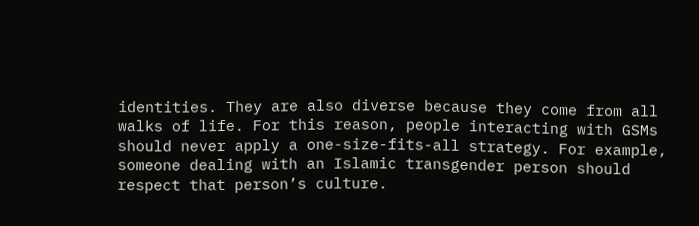identities. They are also diverse because they come from all walks of life. For this reason, people interacting with GSMs should never apply a one-size-fits-all strategy. For example, someone dealing with an Islamic transgender person should respect that person’s culture.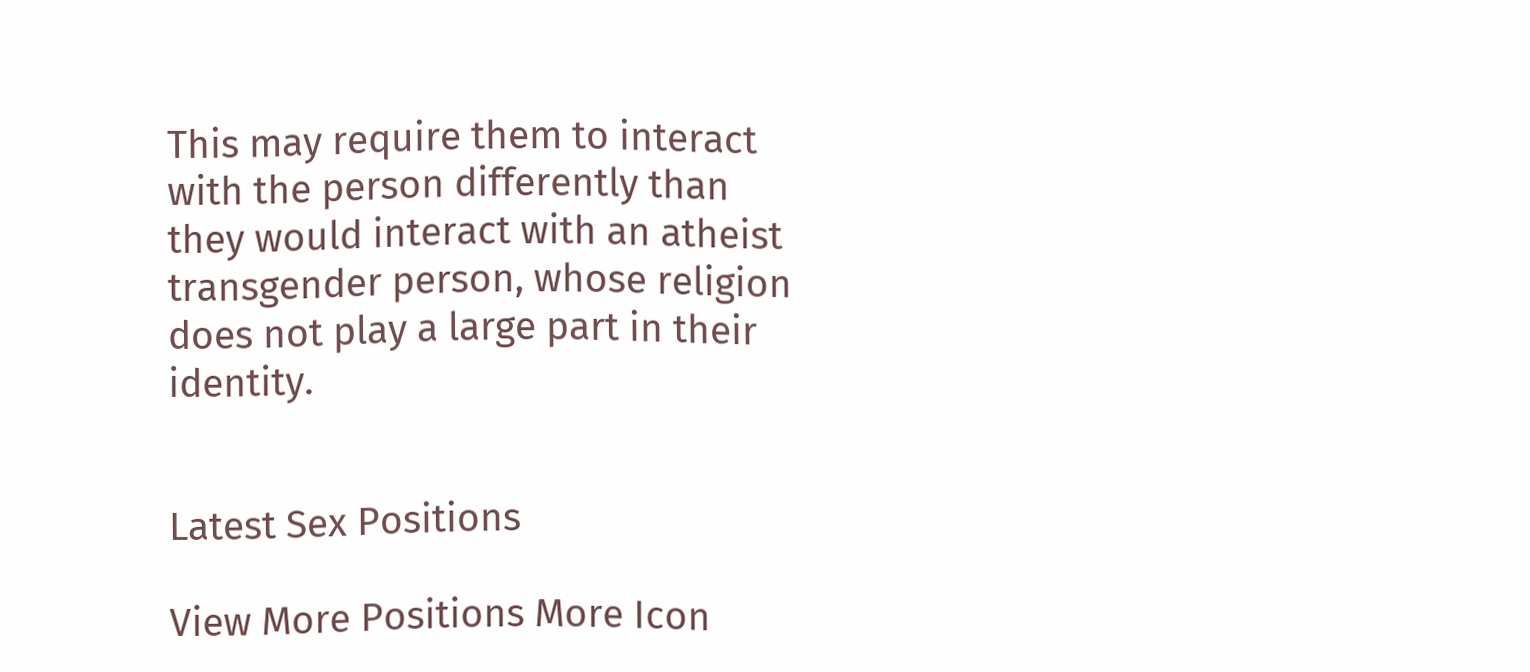This may require them to interact with the person differently than they would interact with an atheist transgender person, whose religion does not play a large part in their identity.


Latest Sex Positions

View More Positions More Icon